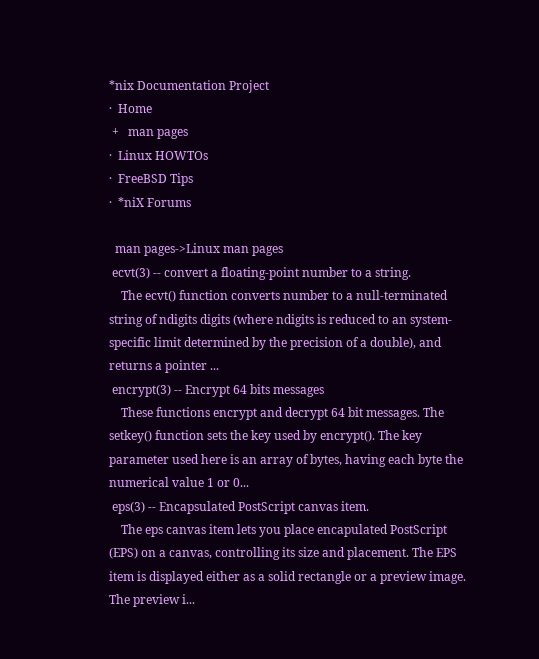*nix Documentation Project
·  Home
 +   man pages
·  Linux HOWTOs
·  FreeBSD Tips
·  *niX Forums

  man pages->Linux man pages
 ecvt(3) -- convert a floating-point number to a string.
    The ecvt() function converts number to a null-terminated string of ndigits digits (where ndigits is reduced to an system-specific limit determined by the precision of a double), and returns a pointer ...
 encrypt(3) -- Encrypt 64 bits messages
    These functions encrypt and decrypt 64 bit messages. The setkey() function sets the key used by encrypt(). The key parameter used here is an array of bytes, having each byte the numerical value 1 or 0...
 eps(3) -- Encapsulated PostScript canvas item.
    The eps canvas item lets you place encapulated PostScript (EPS) on a canvas, controlling its size and placement. The EPS item is displayed either as a solid rectangle or a preview image. The preview i...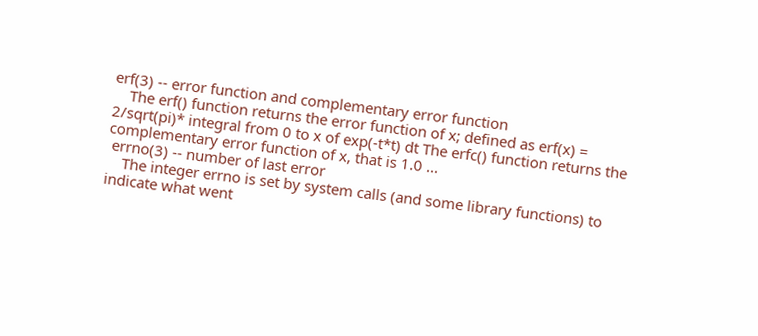erf(3) -- error function and complementary error function
    The erf() function returns the error function of x; defined as erf(x) = 2/sqrt(pi)* integral from 0 to x of exp(-t*t) dt The erfc() function returns the complementary error function of x, that is 1.0 ...
 errno(3) -- number of last error
    The integer errno is set by system calls (and some library functions) to indicate what went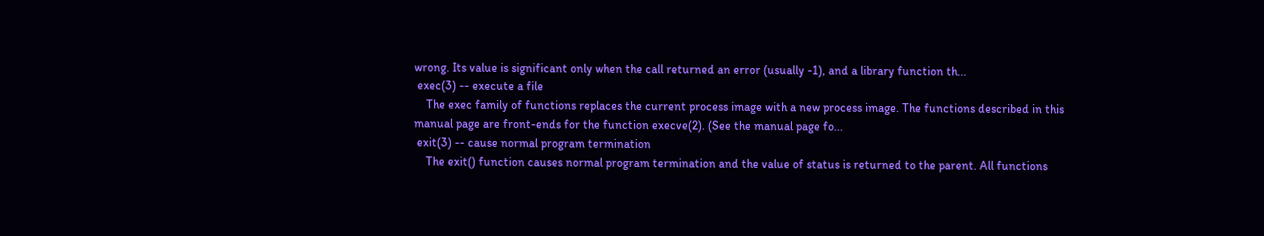wrong. Its value is significant only when the call returned an error (usually -1), and a library function th...
 exec(3) -- execute a file
    The exec family of functions replaces the current process image with a new process image. The functions described in this manual page are front-ends for the function execve(2). (See the manual page fo...
 exit(3) -- cause normal program termination
    The exit() function causes normal program termination and the value of status is returned to the parent. All functions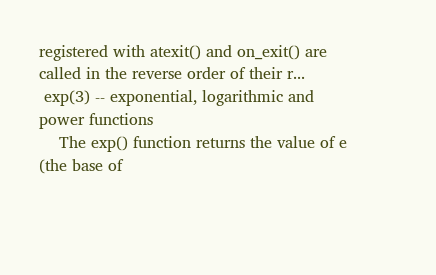registered with atexit() and on_exit() are called in the reverse order of their r...
 exp(3) -- exponential, logarithmic and power functions
    The exp() function returns the value of e (the base of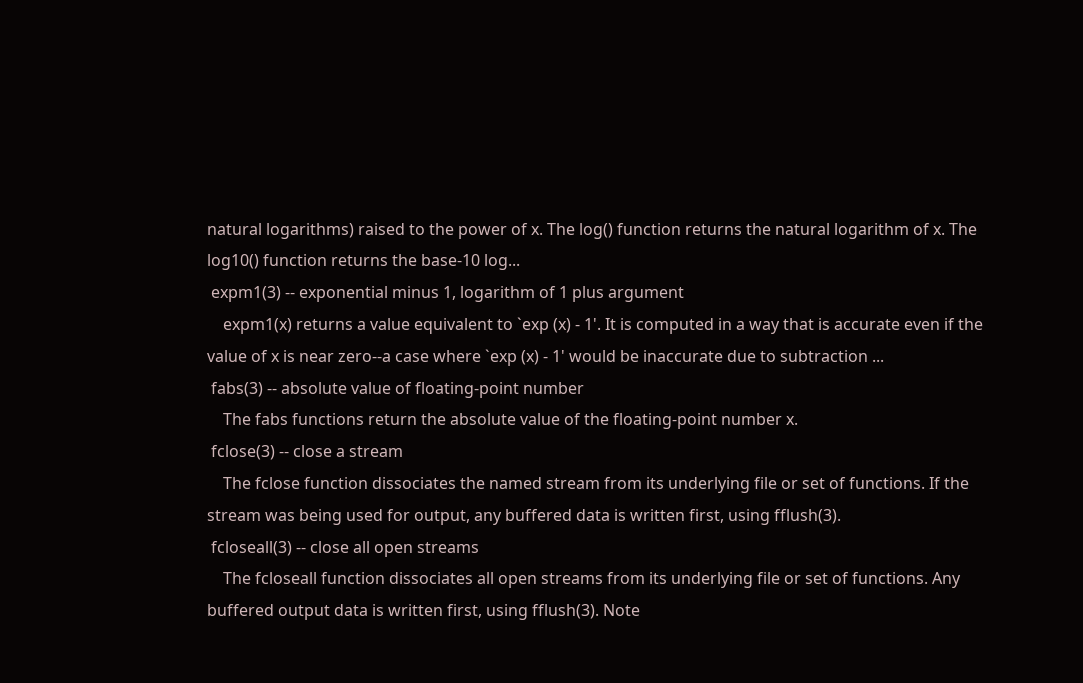natural logarithms) raised to the power of x. The log() function returns the natural logarithm of x. The log10() function returns the base-10 log...
 expm1(3) -- exponential minus 1, logarithm of 1 plus argument
    expm1(x) returns a value equivalent to `exp (x) - 1'. It is computed in a way that is accurate even if the value of x is near zero--a case where `exp (x) - 1' would be inaccurate due to subtraction ...
 fabs(3) -- absolute value of floating-point number
    The fabs functions return the absolute value of the floating-point number x.
 fclose(3) -- close a stream
    The fclose function dissociates the named stream from its underlying file or set of functions. If the stream was being used for output, any buffered data is written first, using fflush(3).
 fcloseall(3) -- close all open streams
    The fcloseall function dissociates all open streams from its underlying file or set of functions. Any buffered output data is written first, using fflush(3). Note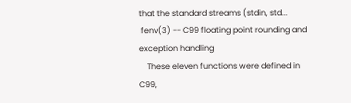that the standard streams (stdin, std...
 fenv(3) -- C99 floating point rounding and exception handling
    These eleven functions were defined in C99,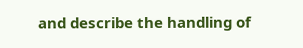and describe the handling of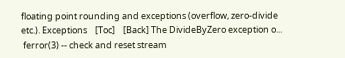floating point rounding and exceptions (overflow, zero-divide etc.). Exceptions    [Toc]    [Back] The DivideByZero exception o...
 ferror(3) -- check and reset stream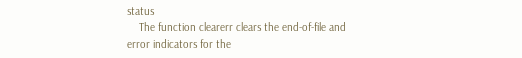status
    The function clearerr clears the end-of-file and error indicators for the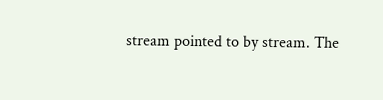stream pointed to by stream. The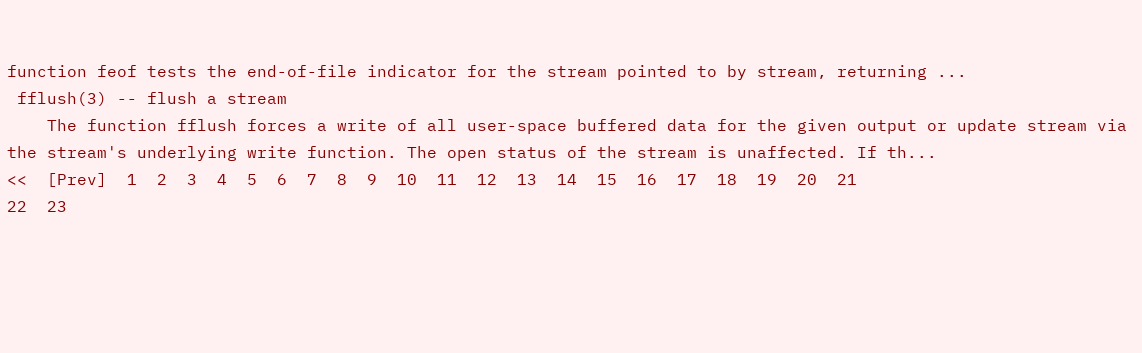function feof tests the end-of-file indicator for the stream pointed to by stream, returning ...
 fflush(3) -- flush a stream
    The function fflush forces a write of all user-space buffered data for the given output or update stream via the stream's underlying write function. The open status of the stream is unaffected. If th...
<<  [Prev]  1  2  3  4  5  6  7  8  9  10  11  12  13  14  15  16  17  18  19  20  21
22  23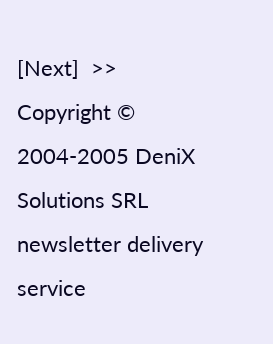[Next]  >>
Copyright © 2004-2005 DeniX Solutions SRL
newsletter delivery service